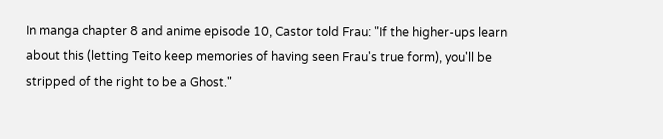In manga chapter 8 and anime episode 10, Castor told Frau: "If the higher-ups learn about this (letting Teito keep memories of having seen Frau's true form), you'll be stripped of the right to be a Ghost."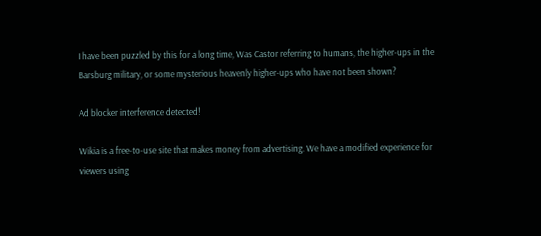I have been puzzled by this for a long time, Was Castor referring to humans, the higher-ups in the Barsburg military, or some mysterious heavenly higher-ups who have not been shown?

Ad blocker interference detected!

Wikia is a free-to-use site that makes money from advertising. We have a modified experience for viewers using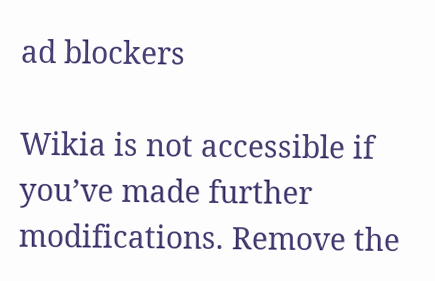ad blockers

Wikia is not accessible if you’ve made further modifications. Remove the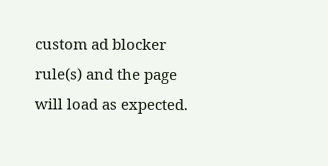custom ad blocker rule(s) and the page will load as expected.